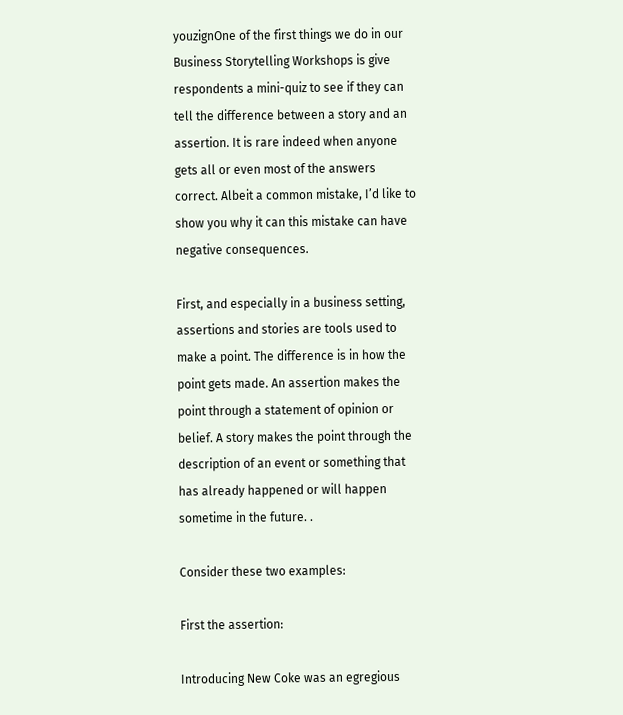youzignOne of the first things we do in our Business Storytelling Workshops is give respondents a mini-quiz to see if they can tell the difference between a story and an assertion. It is rare indeed when anyone gets all or even most of the answers correct. Albeit a common mistake, I’d like to show you why it can this mistake can have negative consequences.

First, and especially in a business setting, assertions and stories are tools used to make a point. The difference is in how the point gets made. An assertion makes the point through a statement of opinion or belief. A story makes the point through the description of an event or something that has already happened or will happen sometime in the future. .

Consider these two examples:

First the assertion:

Introducing New Coke was an egregious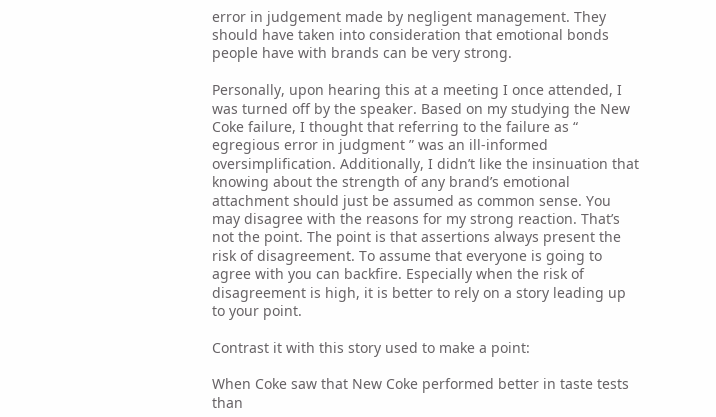error in judgement made by negligent management. They should have taken into consideration that emotional bonds people have with brands can be very strong.

Personally, upon hearing this at a meeting I once attended, I was turned off by the speaker. Based on my studying the New Coke failure, I thought that referring to the failure as “ egregious error in judgment ” was an ill-informed oversimplification. Additionally, I didn’t like the insinuation that knowing about the strength of any brand’s emotional attachment should just be assumed as common sense. You may disagree with the reasons for my strong reaction. That’s not the point. The point is that assertions always present the risk of disagreement. To assume that everyone is going to agree with you can backfire. Especially when the risk of disagreement is high, it is better to rely on a story leading up to your point.

Contrast it with this story used to make a point:

When Coke saw that New Coke performed better in taste tests than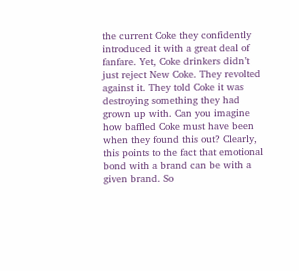the current Coke they confidently introduced it with a great deal of fanfare. Yet, Coke drinkers didn’t just reject New Coke. They revolted against it. They told Coke it was destroying something they had grown up with. Can you imagine how baffled Coke must have been when they found this out? Clearly, this points to the fact that emotional bond with a brand can be with a given brand. So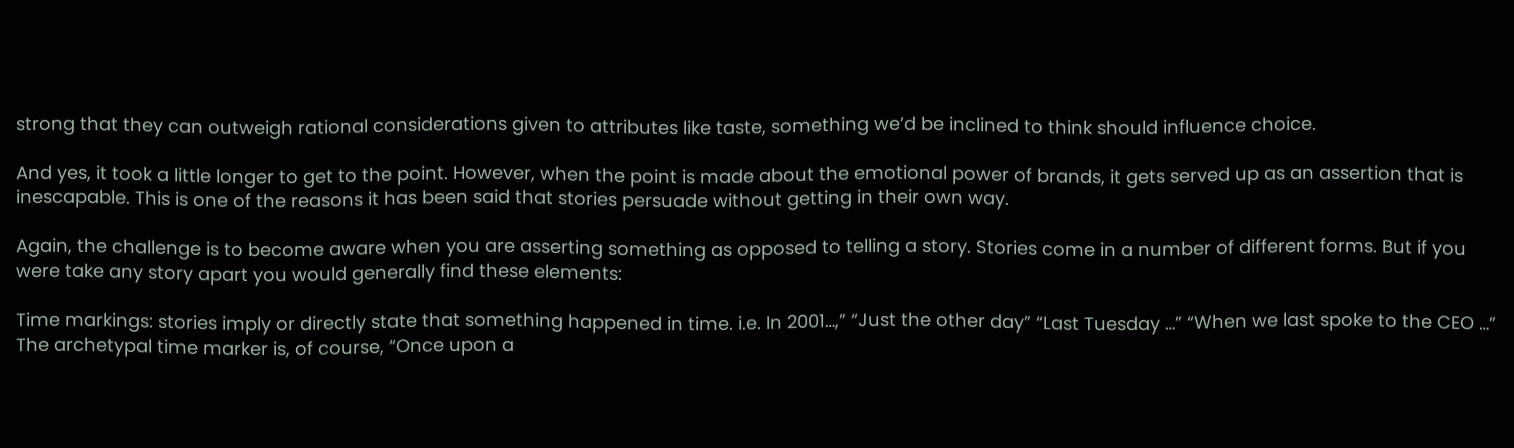strong that they can outweigh rational considerations given to attributes like taste, something we’d be inclined to think should influence choice.

And yes, it took a little longer to get to the point. However, when the point is made about the emotional power of brands, it gets served up as an assertion that is inescapable. This is one of the reasons it has been said that stories persuade without getting in their own way.

Again, the challenge is to become aware when you are asserting something as opposed to telling a story. Stories come in a number of different forms. But if you were take any story apart you would generally find these elements:

Time markings: stories imply or directly state that something happened in time. i.e. In 2001…,” “Just the other day” “Last Tuesday …” “When we last spoke to the CEO …” The archetypal time marker is, of course, “Once upon a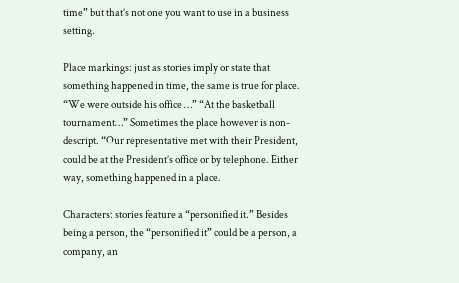time” but that’s not one you want to use in a business setting.

Place markings: just as stories imply or state that something happened in time, the same is true for place. “We were outside his office …” “At the basketball tournament…” Sometimes the place however is non-descript. “Our representative met with their President, could be at the President’s office or by telephone. Either way, something happened in a place.

Characters: stories feature a “personified it.” Besides being a person, the “personified it” could be a person, a company, an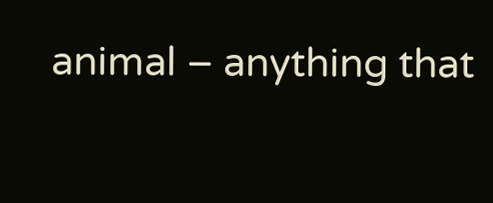animal – anything that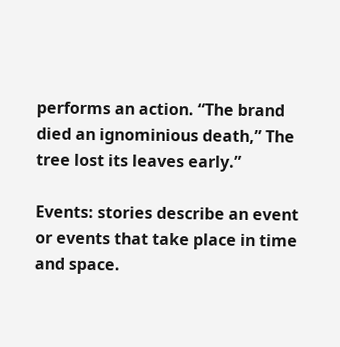performs an action. “The brand died an ignominious death,” The tree lost its leaves early.”

Events: stories describe an event or events that take place in time and space.